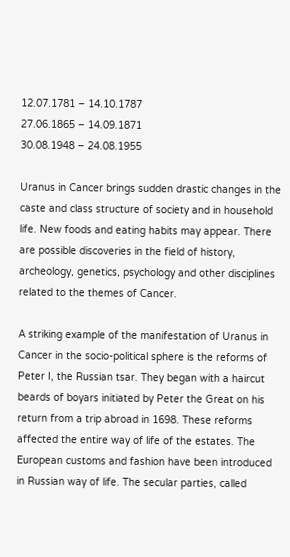12.07.1781 – 14.10.1787
27.06.1865 – 14.09.1871
30.08.1948 – 24.08.1955

Uranus in Cancer brings sudden drastic changes in the caste and class structure of society and in household life. New foods and eating habits may appear. There are possible discoveries in the field of history, archeology, genetics, psychology and other disciplines related to the themes of Cancer.

A striking example of the manifestation of Uranus in Cancer in the socio-political sphere is the reforms of Peter I, the Russian tsar. They began with a haircut beards of boyars initiated by Peter the Great on his return from a trip abroad in 1698. These reforms affected the entire way of life of the estates. The European customs and fashion have been introduced in Russian way of life. The secular parties, called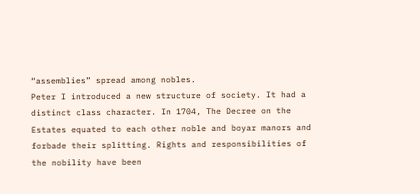“assemblies” spread among nobles.
Peter I introduced a new structure of society. It had a distinct class character. In 1704, The Decree on the Estates equated to each other noble and boyar manors and forbade their splitting. Rights and responsibilities of the nobility have been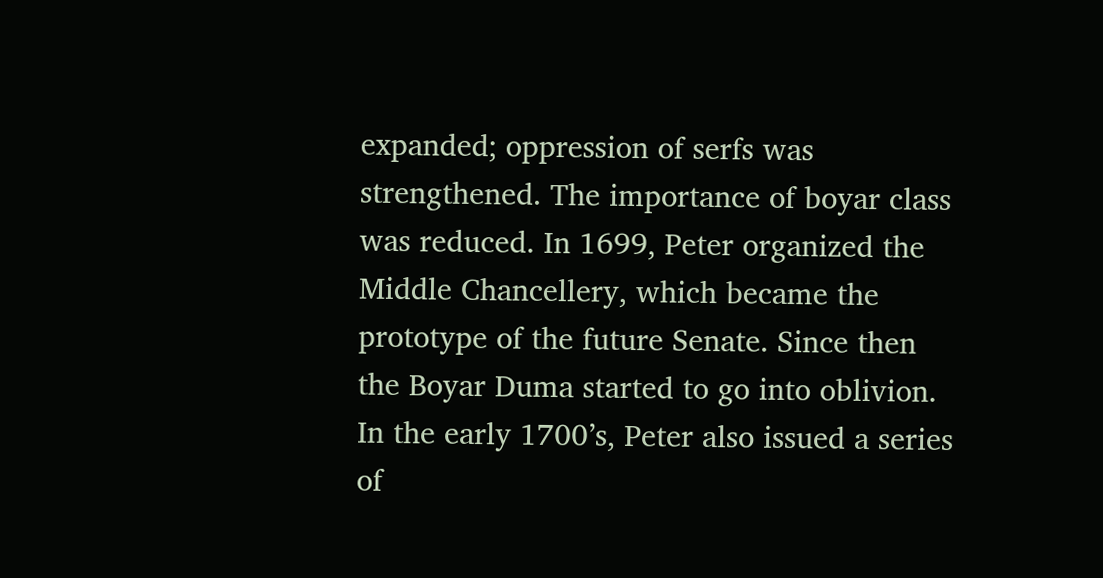expanded; oppression of serfs was strengthened. The importance of boyar class was reduced. In 1699, Peter organized the Middle Chancellery, which became the prototype of the future Senate. Since then the Boyar Duma started to go into oblivion. In the early 1700’s, Peter also issued a series of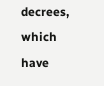decrees, which have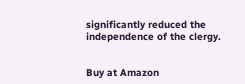significantly reduced the independence of the clergy.


Buy at Amazon